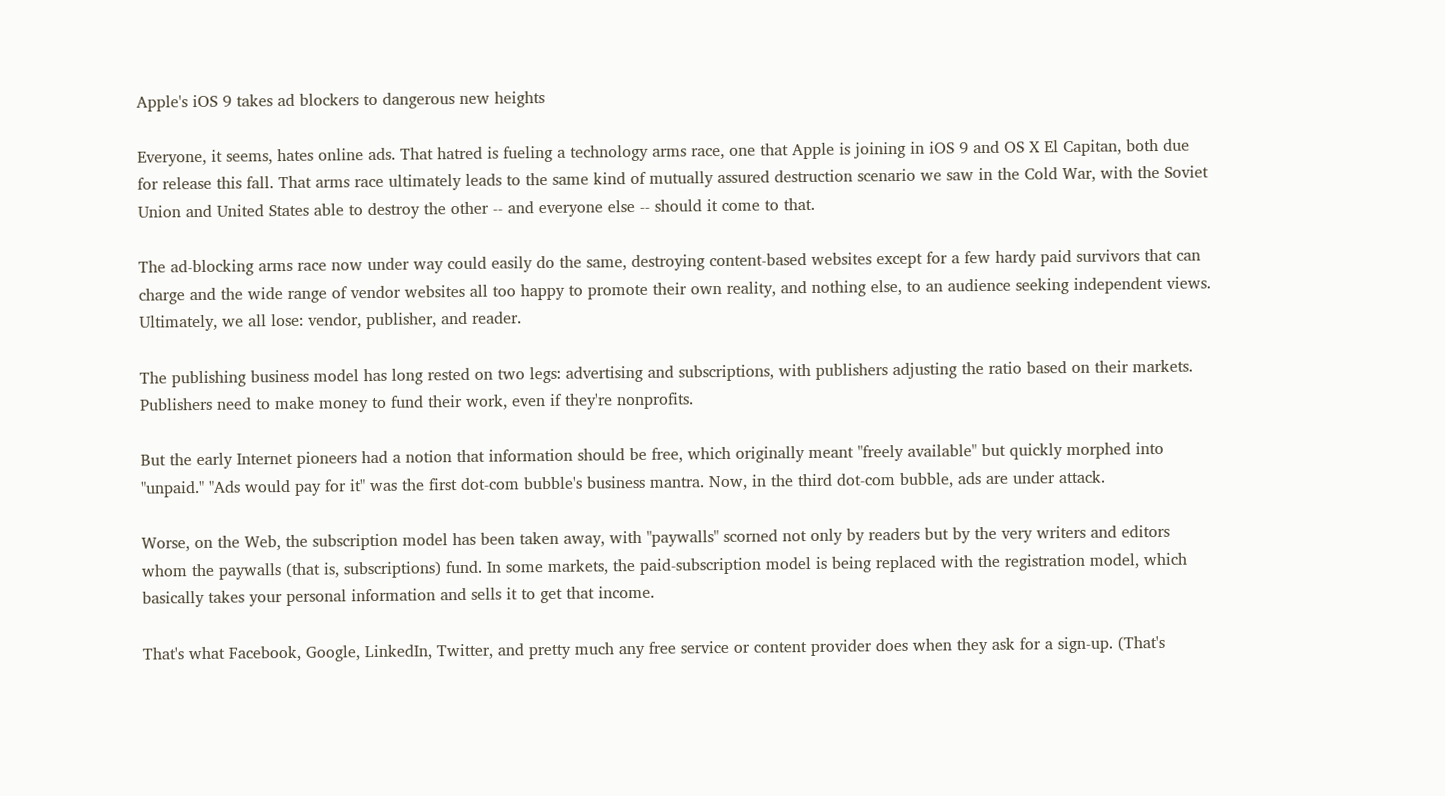Apple's iOS 9 takes ad blockers to dangerous new heights

Everyone, it seems, hates online ads. That hatred is fueling a technology arms race, one that Apple is joining in iOS 9 and OS X El Capitan, both due for release this fall. That arms race ultimately leads to the same kind of mutually assured destruction scenario we saw in the Cold War, with the Soviet Union and United States able to destroy the other -- and everyone else -- should it come to that.

The ad-blocking arms race now under way could easily do the same, destroying content-based websites except for a few hardy paid survivors that can charge and the wide range of vendor websites all too happy to promote their own reality, and nothing else, to an audience seeking independent views. Ultimately, we all lose: vendor, publisher, and reader.

The publishing business model has long rested on two legs: advertising and subscriptions, with publishers adjusting the ratio based on their markets. Publishers need to make money to fund their work, even if they're nonprofits.

But the early Internet pioneers had a notion that information should be free, which originally meant "freely available" but quickly morphed into "unpaid." "Ads would pay for it" was the first dot-com bubble's business mantra. Now, in the third dot-com bubble, ads are under attack.

Worse, on the Web, the subscription model has been taken away, with "paywalls" scorned not only by readers but by the very writers and editors whom the paywalls (that is, subscriptions) fund. In some markets, the paid-subscription model is being replaced with the registration model, which basically takes your personal information and sells it to get that income.

That's what Facebook, Google, LinkedIn, Twitter, and pretty much any free service or content provider does when they ask for a sign-up. (That's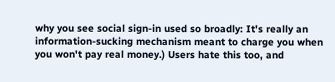why you see social sign-in used so broadly: It's really an information-sucking mechanism meant to charge you when you won't pay real money.) Users hate this too, and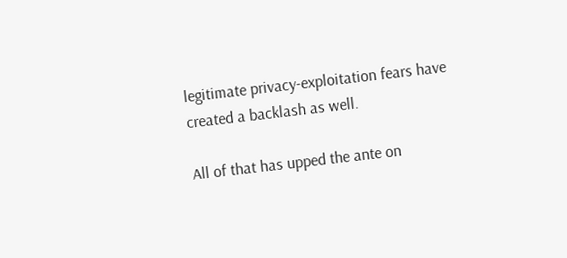legitimate privacy-exploitation fears have created a backlash as well.

All of that has upped the ante on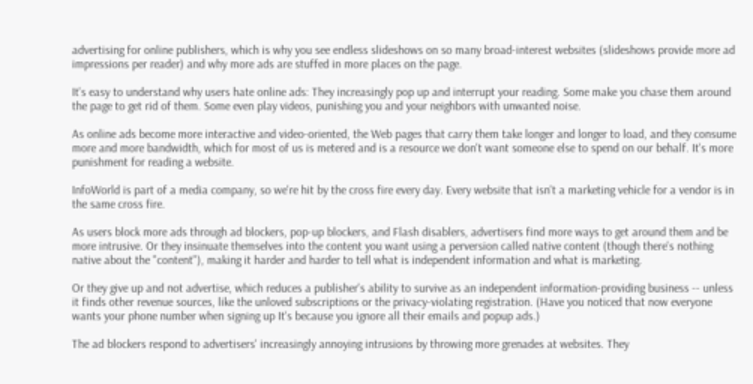advertising for online publishers, which is why you see endless slideshows on so many broad-interest websites (slideshows provide more ad impressions per reader) and why more ads are stuffed in more places on the page.

It's easy to understand why users hate online ads: They increasingly pop up and interrupt your reading. Some make you chase them around the page to get rid of them. Some even play videos, punishing you and your neighbors with unwanted noise.

As online ads become more interactive and video-oriented, the Web pages that carry them take longer and longer to load, and they consume more and more bandwidth, which for most of us is metered and is a resource we don't want someone else to spend on our behalf. It's more punishment for reading a website.

InfoWorld is part of a media company, so we're hit by the cross fire every day. Every website that isn't a marketing vehicle for a vendor is in the same cross fire.

As users block more ads through ad blockers, pop-up blockers, and Flash disablers, advertisers find more ways to get around them and be more intrusive. Or they insinuate themselves into the content you want using a perversion called native content (though there's nothing native about the "content"), making it harder and harder to tell what is independent information and what is marketing.

Or they give up and not advertise, which reduces a publisher's ability to survive as an independent information-providing business -- unless it finds other revenue sources, like the unloved subscriptions or the privacy-violating registration. (Have you noticed that now everyone wants your phone number when signing up It's because you ignore all their emails and popup ads.)

The ad blockers respond to advertisers' increasingly annoying intrusions by throwing more grenades at websites. They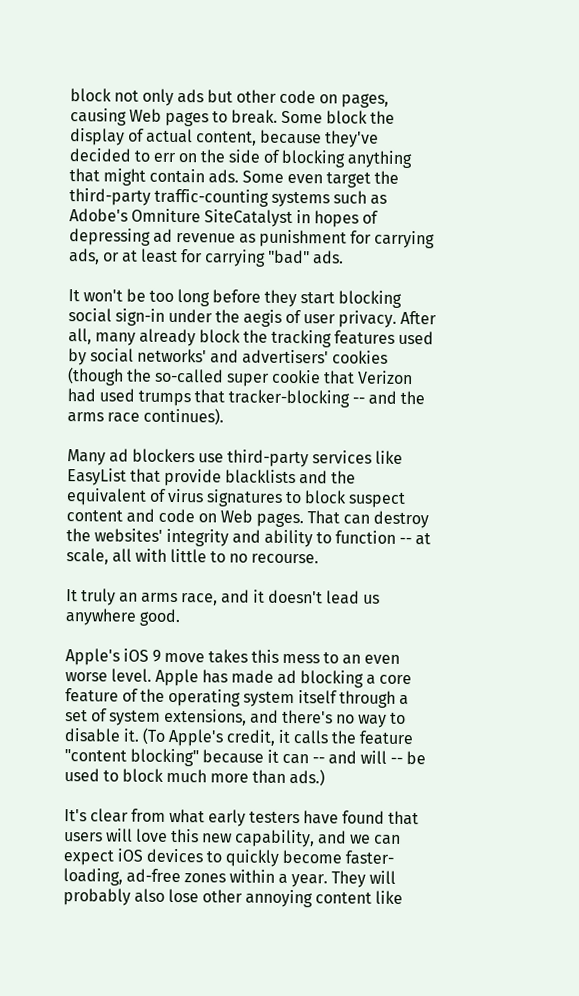block not only ads but other code on pages, causing Web pages to break. Some block the display of actual content, because they've decided to err on the side of blocking anything that might contain ads. Some even target the third-party traffic-counting systems such as Adobe's Omniture SiteCatalyst in hopes of depressing ad revenue as punishment for carrying ads, or at least for carrying "bad" ads.

It won't be too long before they start blocking social sign-in under the aegis of user privacy. After all, many already block the tracking features used by social networks' and advertisers' cookies (though the so-called super cookie that Verizon had used trumps that tracker-blocking -- and the arms race continues).

Many ad blockers use third-party services like EasyList that provide blacklists and the equivalent of virus signatures to block suspect content and code on Web pages. That can destroy the websites' integrity and ability to function -- at scale, all with little to no recourse.

It truly an arms race, and it doesn't lead us anywhere good.

Apple's iOS 9 move takes this mess to an even worse level. Apple has made ad blocking a core feature of the operating system itself through a set of system extensions, and there's no way to disable it. (To Apple's credit, it calls the feature "content blocking" because it can -- and will -- be used to block much more than ads.)

It's clear from what early testers have found that users will love this new capability, and we can expect iOS devices to quickly become faster-loading, ad-free zones within a year. They will probably also lose other annoying content like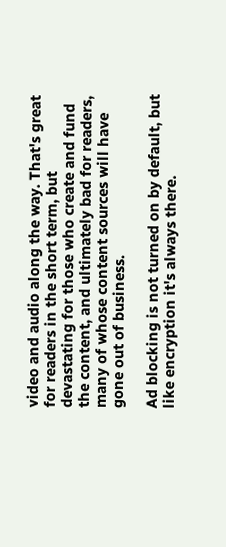video and audio along the way. That's great for readers in the short term, but devastating for those who create and fund the content, and ultimately bad for readers, many of whose content sources will have gone out of business.

Ad blocking is not turned on by default, but like encryption it's always there.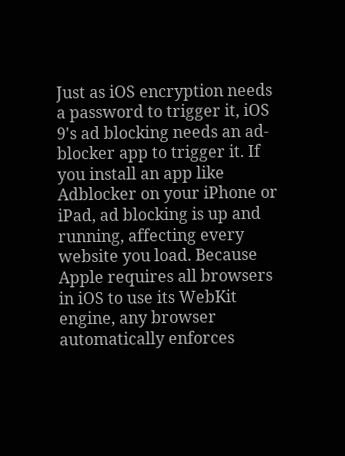Just as iOS encryption needs a password to trigger it, iOS 9's ad blocking needs an ad-blocker app to trigger it. If you install an app like Adblocker on your iPhone or iPad, ad blocking is up and running, affecting every website you load. Because Apple requires all browsers in iOS to use its WebKit engine, any browser automatically enforces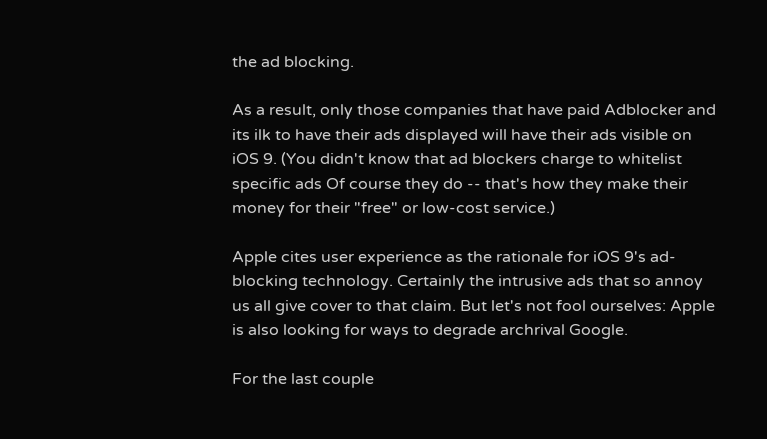the ad blocking.

As a result, only those companies that have paid Adblocker and its ilk to have their ads displayed will have their ads visible on iOS 9. (You didn't know that ad blockers charge to whitelist specific ads Of course they do -- that's how they make their money for their "free" or low-cost service.)

Apple cites user experience as the rationale for iOS 9's ad-blocking technology. Certainly the intrusive ads that so annoy us all give cover to that claim. But let's not fool ourselves: Apple is also looking for ways to degrade archrival Google.

For the last couple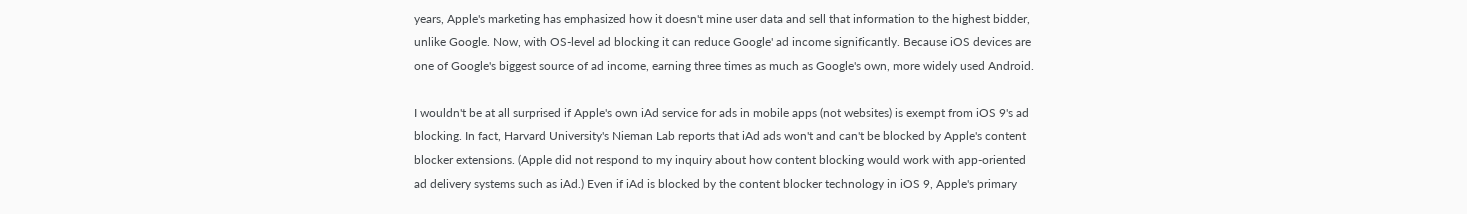years, Apple's marketing has emphasized how it doesn't mine user data and sell that information to the highest bidder, unlike Google. Now, with OS-level ad blocking it can reduce Google' ad income significantly. Because iOS devices are one of Google's biggest source of ad income, earning three times as much as Google's own, more widely used Android.

I wouldn't be at all surprised if Apple's own iAd service for ads in mobile apps (not websites) is exempt from iOS 9's ad blocking. In fact, Harvard University's Nieman Lab reports that iAd ads won't and can't be blocked by Apple's content blocker extensions. (Apple did not respond to my inquiry about how content blocking would work with app-oriented ad delivery systems such as iAd.) Even if iAd is blocked by the content blocker technology in iOS 9, Apple's primary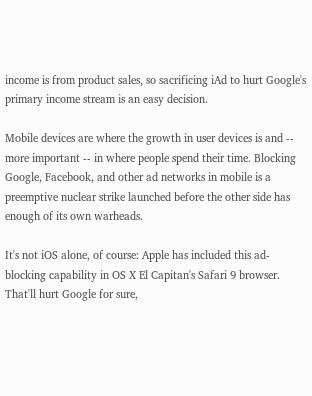income is from product sales, so sacrificing iAd to hurt Google's primary income stream is an easy decision.

Mobile devices are where the growth in user devices is and -- more important -- in where people spend their time. Blocking Google, Facebook, and other ad networks in mobile is a preemptive nuclear strike launched before the other side has enough of its own warheads.

It's not iOS alone, of course: Apple has included this ad-blocking capability in OS X El Capitan's Safari 9 browser. That'll hurt Google for sure,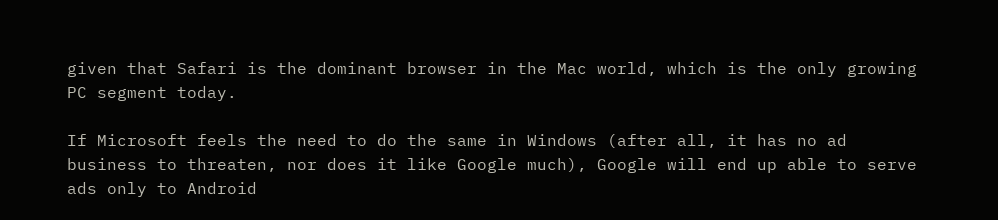given that Safari is the dominant browser in the Mac world, which is the only growing PC segment today.

If Microsoft feels the need to do the same in Windows (after all, it has no ad business to threaten, nor does it like Google much), Google will end up able to serve ads only to Android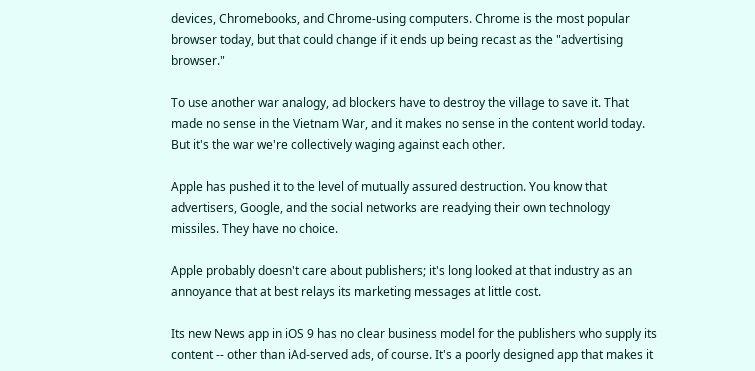devices, Chromebooks, and Chrome-using computers. Chrome is the most popular browser today, but that could change if it ends up being recast as the "advertising browser."

To use another war analogy, ad blockers have to destroy the village to save it. That made no sense in the Vietnam War, and it makes no sense in the content world today. But it's the war we're collectively waging against each other.

Apple has pushed it to the level of mutually assured destruction. You know that advertisers, Google, and the social networks are readying their own technology missiles. They have no choice.

Apple probably doesn't care about publishers; it's long looked at that industry as an annoyance that at best relays its marketing messages at little cost.

Its new News app in iOS 9 has no clear business model for the publishers who supply its content -- other than iAd-served ads, of course. It's a poorly designed app that makes it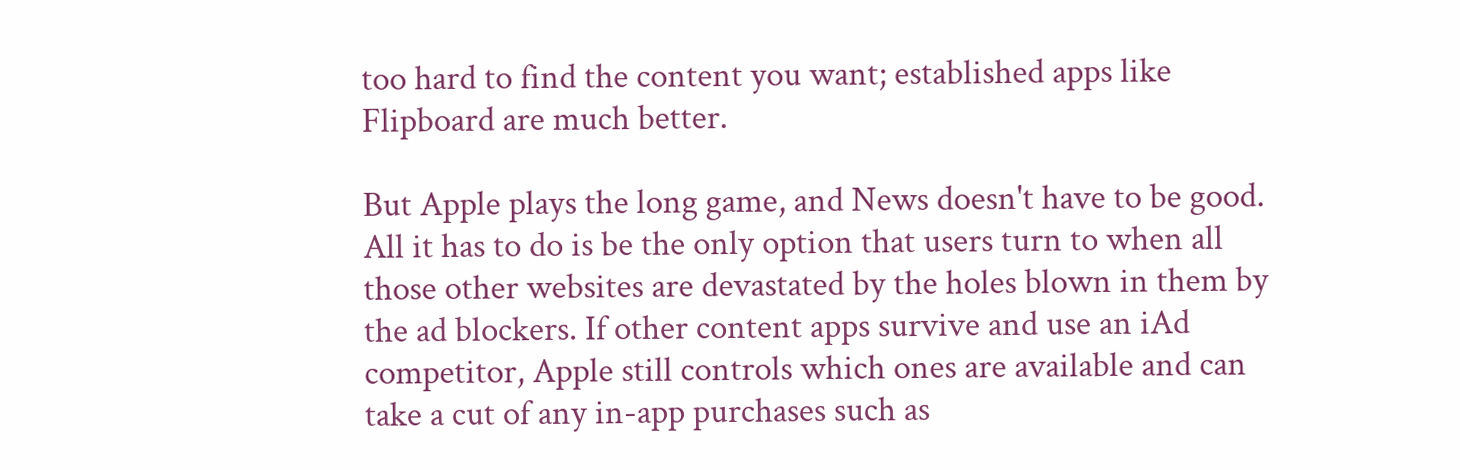too hard to find the content you want; established apps like Flipboard are much better.

But Apple plays the long game, and News doesn't have to be good. All it has to do is be the only option that users turn to when all those other websites are devastated by the holes blown in them by the ad blockers. If other content apps survive and use an iAd competitor, Apple still controls which ones are available and can take a cut of any in-app purchases such as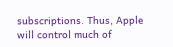subscriptions. Thus, Apple will control much of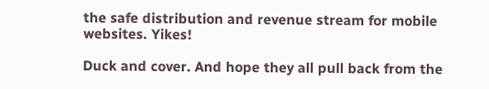the safe distribution and revenue stream for mobile websites. Yikes!

Duck and cover. And hope they all pull back from the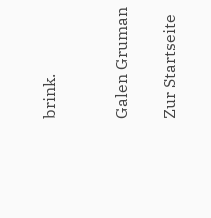brink.


Galen Gruman

Zur Startseite